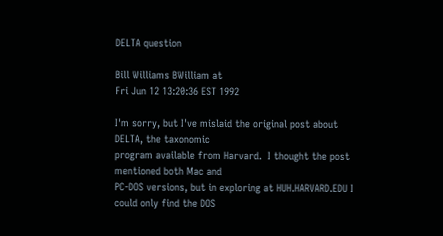DELTA question

Bill Williams BWilliam at
Fri Jun 12 13:20:36 EST 1992

I'm sorry, but I've mislaid the original post about DELTA, the taxonomic
program available from Harvard.  I thought the post mentioned both Mac and
PC-DOS versions, but in exploring at HUH.HARVARD.EDU I could only find the DOS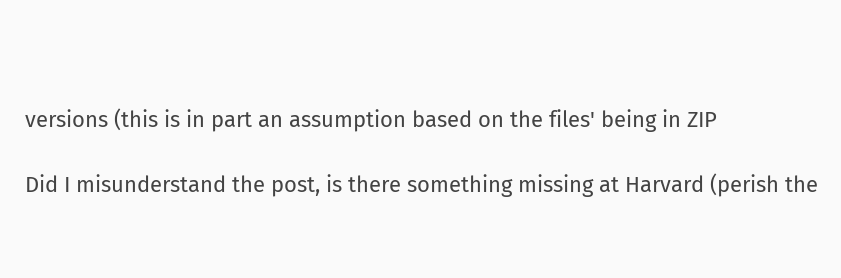versions (this is in part an assumption based on the files' being in ZIP

Did I misunderstand the post, is there something missing at Harvard (perish the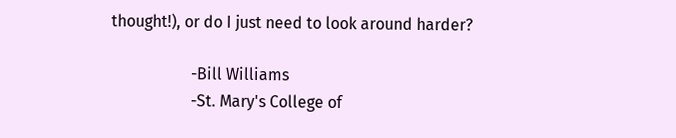thought!), or do I just need to look around harder?

                    -Bill Williams
                    -St. Mary's College of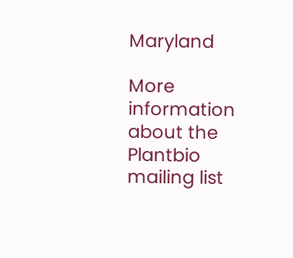Maryland

More information about the Plantbio mailing list